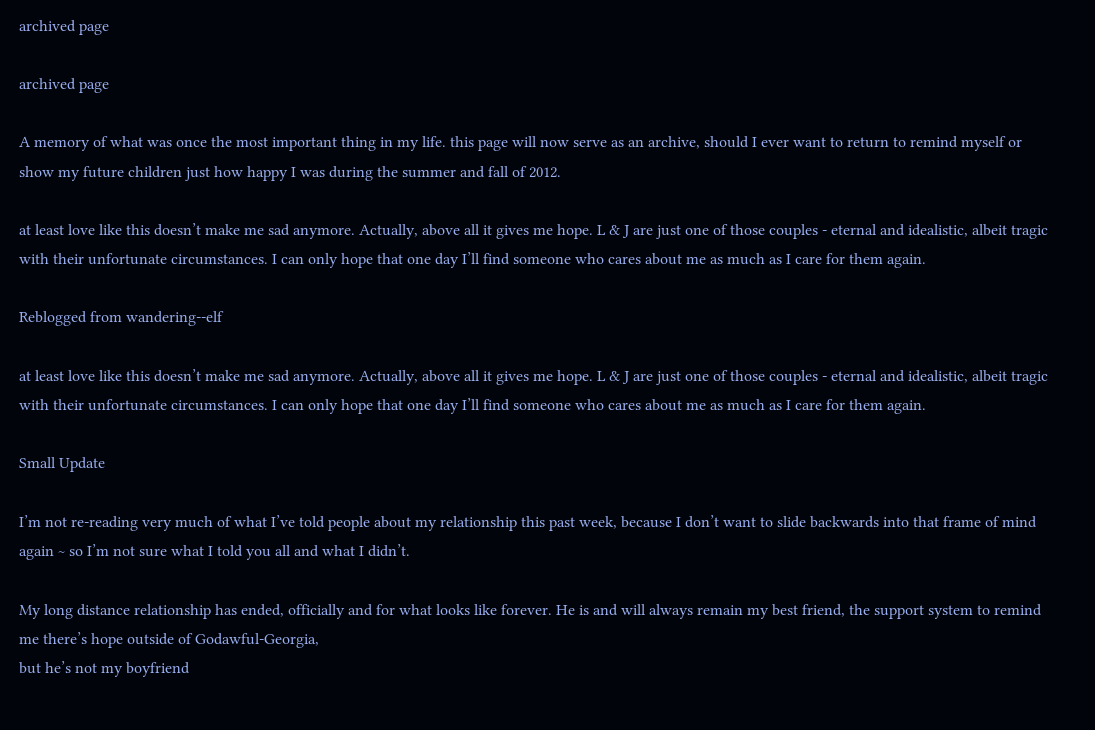archived page

archived page

A memory of what was once the most important thing in my life. this page will now serve as an archive, should I ever want to return to remind myself or show my future children just how happy I was during the summer and fall of 2012.

at least love like this doesn’t make me sad anymore. Actually, above all it gives me hope. L & J are just one of those couples - eternal and idealistic, albeit tragic with their unfortunate circumstances. I can only hope that one day I’ll find someone who cares about me as much as I care for them again.

Reblogged from wandering--elf

at least love like this doesn’t make me sad anymore. Actually, above all it gives me hope. L & J are just one of those couples - eternal and idealistic, albeit tragic with their unfortunate circumstances. I can only hope that one day I’ll find someone who cares about me as much as I care for them again.

Small Update

I’m not re-reading very much of what I’ve told people about my relationship this past week, because I don’t want to slide backwards into that frame of mind again ~ so I’m not sure what I told you all and what I didn’t.

My long distance relationship has ended, officially and for what looks like forever. He is and will always remain my best friend, the support system to remind me there’s hope outside of Godawful-Georgia,
but he’s not my boyfriend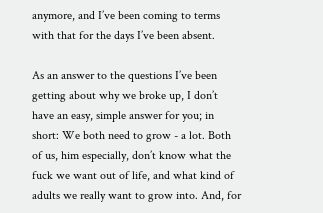anymore, and I’ve been coming to terms with that for the days I’ve been absent.

As an answer to the questions I’ve been getting about why we broke up, I don’t have an easy, simple answer for you; in short: We both need to grow - a lot. Both of us, him especially, don’t know what the fuck we want out of life, and what kind of adults we really want to grow into. And, for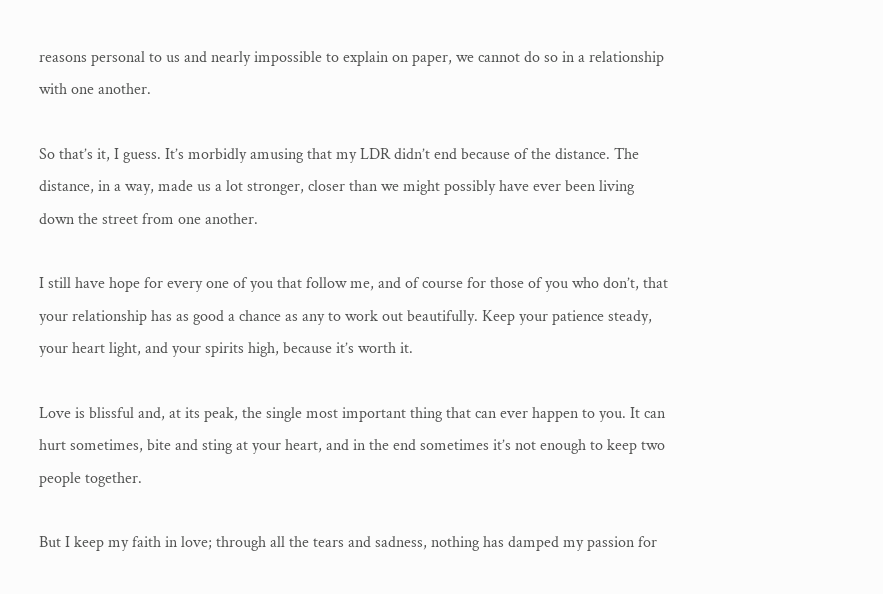reasons personal to us and nearly impossible to explain on paper, we cannot do so in a relationship with one another.

So that’s it, I guess. It’s morbidly amusing that my LDR didn’t end because of the distance. The distance, in a way, made us a lot stronger, closer than we might possibly have ever been living down the street from one another.

I still have hope for every one of you that follow me, and of course for those of you who don’t, that your relationship has as good a chance as any to work out beautifully. Keep your patience steady, your heart light, and your spirits high, because it’s worth it.

Love is blissful and, at its peak, the single most important thing that can ever happen to you. It can hurt sometimes, bite and sting at your heart, and in the end sometimes it’s not enough to keep two people together.

But I keep my faith in love; through all the tears and sadness, nothing has damped my passion for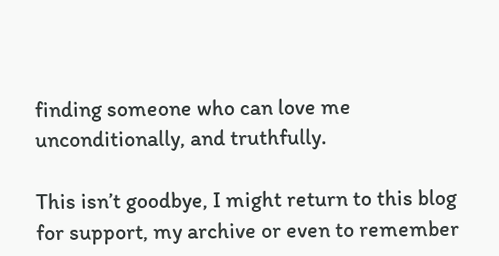finding someone who can love me unconditionally, and truthfully.

This isn’t goodbye, I might return to this blog for support, my archive or even to remember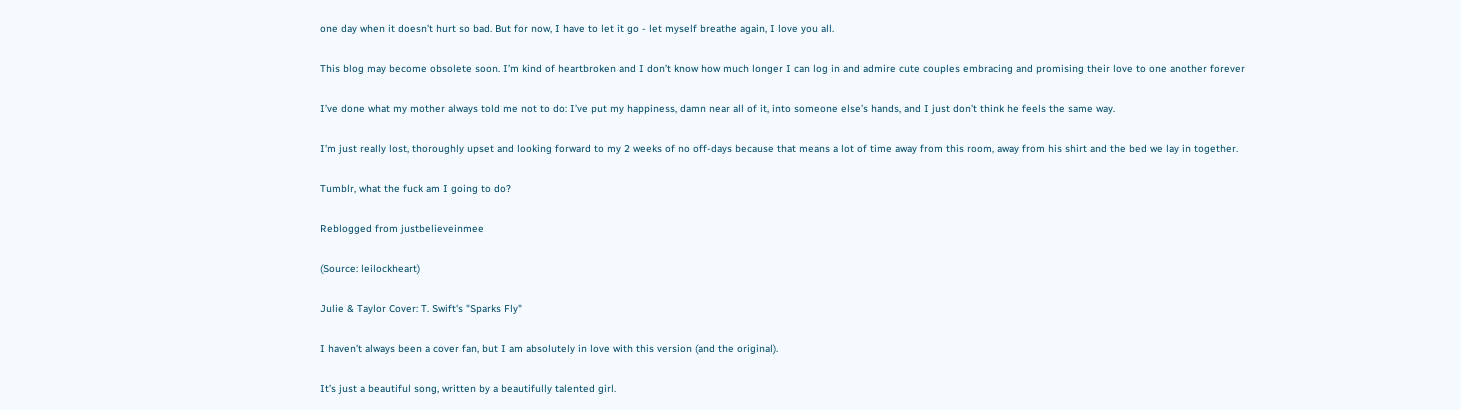one day when it doesn’t hurt so bad. But for now, I have to let it go - let myself breathe again, I love you all.

This blog may become obsolete soon. I’m kind of heartbroken and I don’t know how much longer I can log in and admire cute couples embracing and promising their love to one another forever

I’ve done what my mother always told me not to do: I’ve put my happiness, damn near all of it, into someone else’s hands, and I just don’t think he feels the same way.

I’m just really lost, thoroughly upset and looking forward to my 2 weeks of no off-days because that means a lot of time away from this room, away from his shirt and the bed we lay in together.

Tumblr, what the fuck am I going to do?

Reblogged from justbelieveinmee

(Source: leilockheart)

Julie & Taylor Cover: T. Swift's "Sparks Fly"

I haven’t always been a cover fan, but I am absolutely in love with this version (and the original).

It’s just a beautiful song, written by a beautifully talented girl.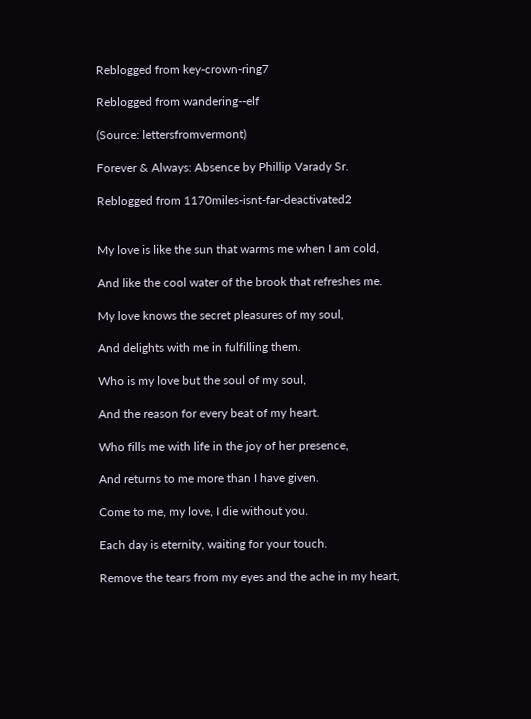Reblogged from key-crown-ring7

Reblogged from wandering--elf

(Source: lettersfromvermont)

Forever & Always: Absence by Phillip Varady Sr.

Reblogged from 1170miles-isnt-far-deactivated2


My love is like the sun that warms me when I am cold,

And like the cool water of the brook that refreshes me.

My love knows the secret pleasures of my soul,

And delights with me in fulfilling them.

Who is my love but the soul of my soul,

And the reason for every beat of my heart.

Who fills me with life in the joy of her presence,

And returns to me more than I have given.

Come to me, my love, I die without you.

Each day is eternity, waiting for your touch.

Remove the tears from my eyes and the ache in my heart,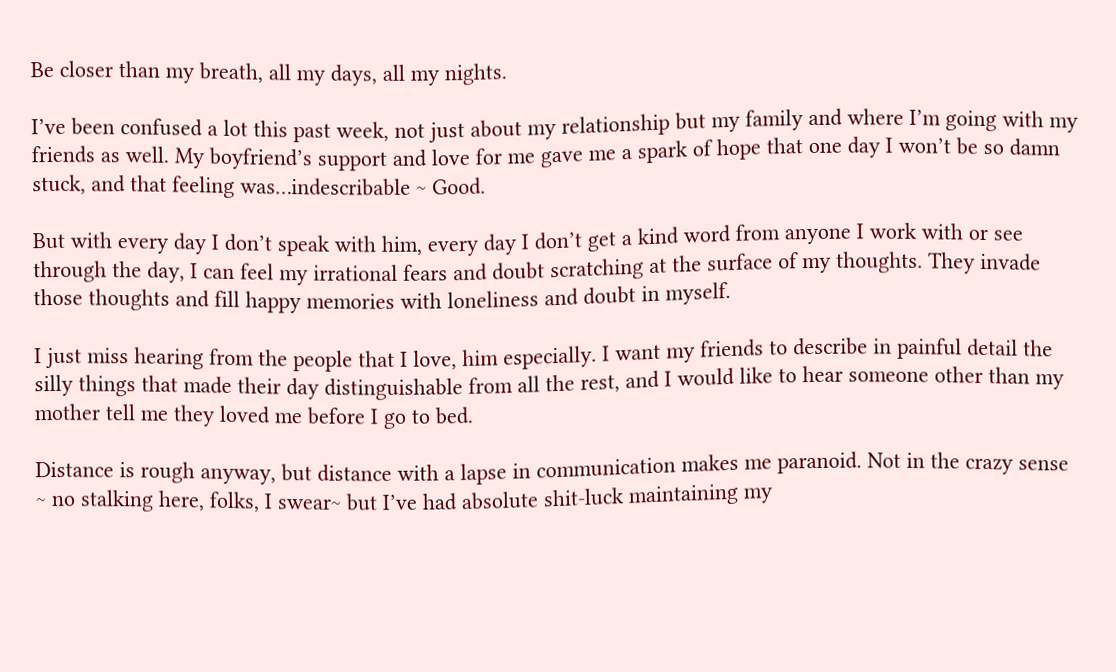Be closer than my breath, all my days, all my nights.

I’ve been confused a lot this past week, not just about my relationship but my family and where I’m going with my friends as well. My boyfriend’s support and love for me gave me a spark of hope that one day I won’t be so damn stuck, and that feeling was…indescribable ~ Good.

But with every day I don’t speak with him, every day I don’t get a kind word from anyone I work with or see through the day, I can feel my irrational fears and doubt scratching at the surface of my thoughts. They invade those thoughts and fill happy memories with loneliness and doubt in myself.

I just miss hearing from the people that I love, him especially. I want my friends to describe in painful detail the silly things that made their day distinguishable from all the rest, and I would like to hear someone other than my mother tell me they loved me before I go to bed.

Distance is rough anyway, but distance with a lapse in communication makes me paranoid. Not in the crazy sense ~ no stalking here, folks, I swear~ but I’ve had absolute shit-luck maintaining my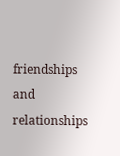friendships and relationships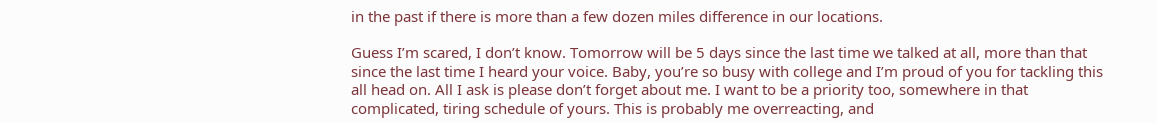in the past if there is more than a few dozen miles difference in our locations.

Guess I’m scared, I don’t know. Tomorrow will be 5 days since the last time we talked at all, more than that since the last time I heard your voice. Baby, you’re so busy with college and I’m proud of you for tackling this all head on. All I ask is please don’t forget about me. I want to be a priority too, somewhere in that complicated, tiring schedule of yours. This is probably me overreacting, and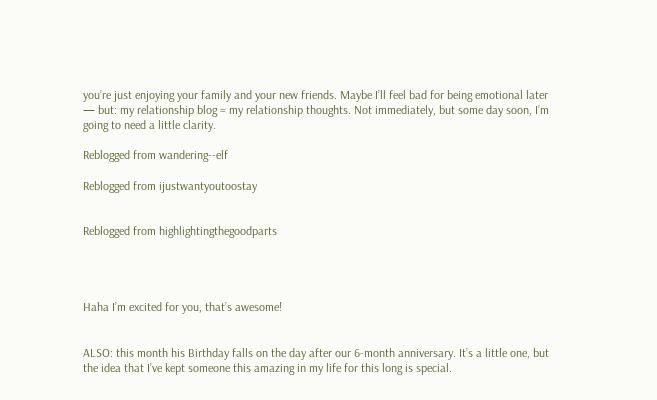you’re just enjoying your family and your new friends. Maybe I’ll feel bad for being emotional later — but: my relationship blog = my relationship thoughts. Not immediately, but some day soon, I’m going to need a little clarity.

Reblogged from wandering--elf

Reblogged from ijustwantyoutoostay


Reblogged from highlightingthegoodparts




Haha I’m excited for you, that’s awesome!


ALSO: this month his Birthday falls on the day after our 6-month anniversary. It’s a little one, but the idea that I’ve kept someone this amazing in my life for this long is special.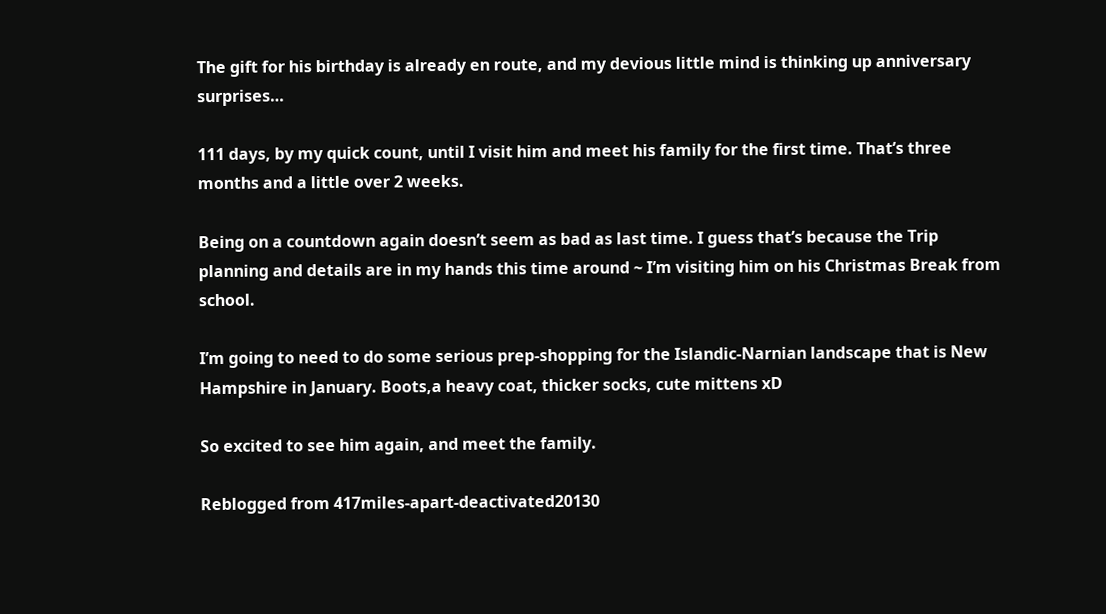The gift for his birthday is already en route, and my devious little mind is thinking up anniversary surprises…

111 days, by my quick count, until I visit him and meet his family for the first time. That’s three months and a little over 2 weeks.

Being on a countdown again doesn’t seem as bad as last time. I guess that’s because the Trip planning and details are in my hands this time around ~ I’m visiting him on his Christmas Break from school.

I’m going to need to do some serious prep-shopping for the Islandic-Narnian landscape that is New Hampshire in January. Boots,a heavy coat, thicker socks, cute mittens xD

So excited to see him again, and meet the family.

Reblogged from 417miles-apart-deactivated20130